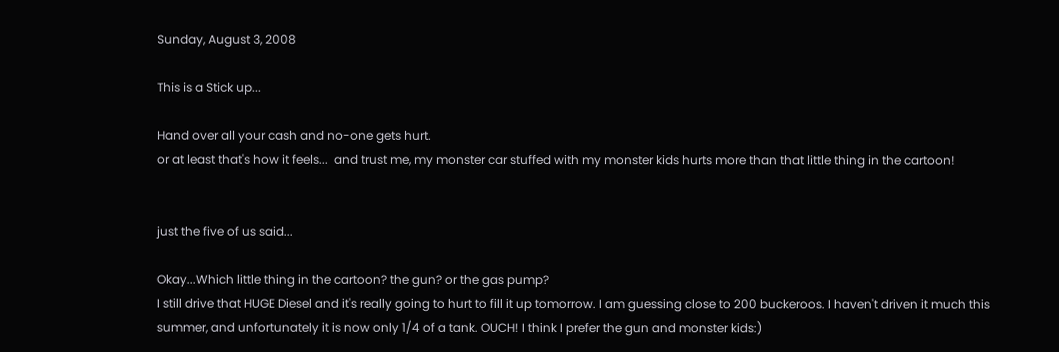Sunday, August 3, 2008

This is a Stick up...

Hand over all your cash and no-one gets hurt.
or at least that's how it feels...  and trust me, my monster car stuffed with my monster kids hurts more than that little thing in the cartoon!


just the five of us said...

Okay...Which little thing in the cartoon? the gun? or the gas pump?
I still drive that HUGE Diesel and it's really going to hurt to fill it up tomorrow. I am guessing close to 200 buckeroos. I haven't driven it much this summer, and unfortunately it is now only 1/4 of a tank. OUCH! I think I prefer the gun and monster kids:)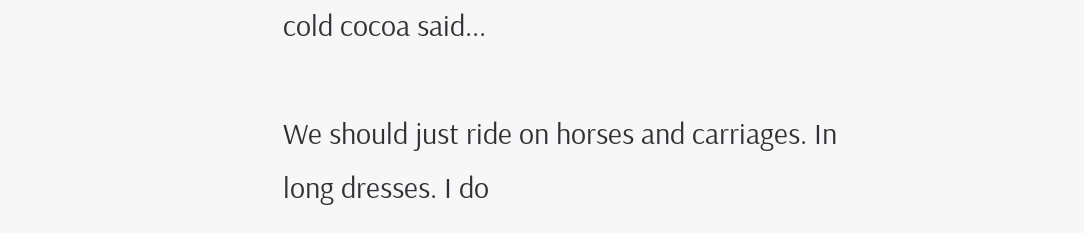cold cocoa said...

We should just ride on horses and carriages. In long dresses. I do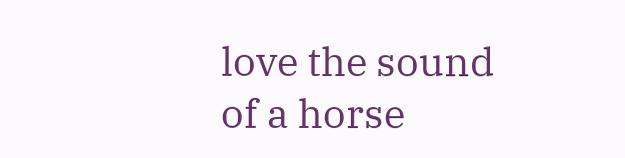love the sound of a horse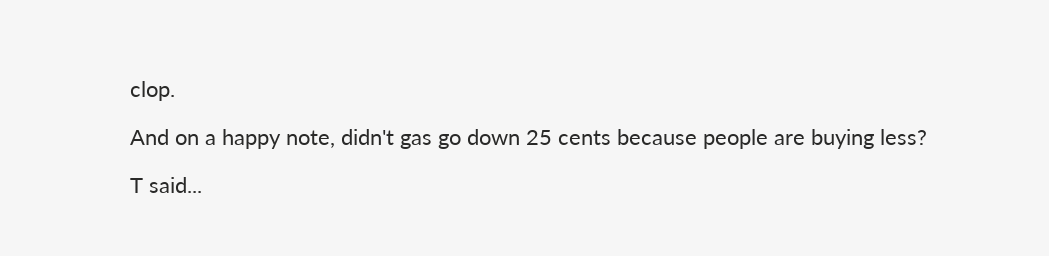clop.

And on a happy note, didn't gas go down 25 cents because people are buying less?

T said...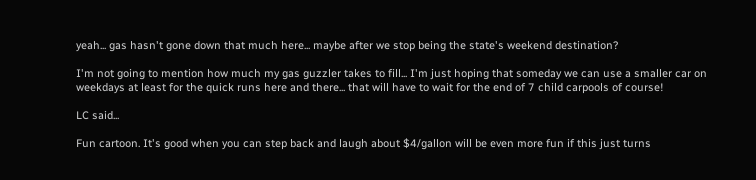yeah... gas hasn't gone down that much here... maybe after we stop being the state's weekend destination?

I'm not going to mention how much my gas guzzler takes to fill... I'm just hoping that someday we can use a smaller car on weekdays at least for the quick runs here and there... that will have to wait for the end of 7 child carpools of course!

LC said...

Fun cartoon. It's good when you can step back and laugh about $4/gallon will be even more fun if this just turns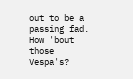out to be a passing fad.
How 'bout those Vespa's?